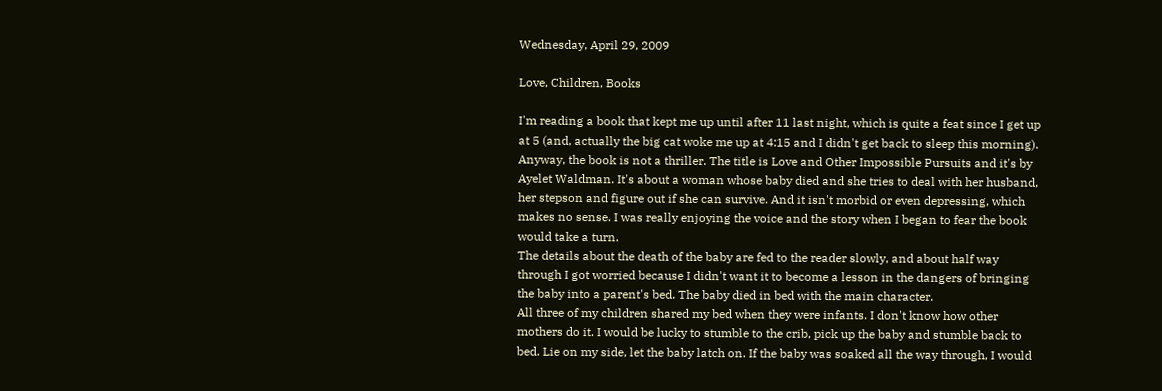Wednesday, April 29, 2009

Love, Children, Books

I'm reading a book that kept me up until after 11 last night, which is quite a feat since I get up at 5 (and, actually the big cat woke me up at 4:15 and I didn't get back to sleep this morning).
Anyway, the book is not a thriller. The title is Love and Other Impossible Pursuits and it's by Ayelet Waldman. It's about a woman whose baby died and she tries to deal with her husband, her stepson and figure out if she can survive. And it isn't morbid or even depressing, which makes no sense. I was really enjoying the voice and the story when I began to fear the book would take a turn.
The details about the death of the baby are fed to the reader slowly, and about half way through I got worried because I didn't want it to become a lesson in the dangers of bringing the baby into a parent's bed. The baby died in bed with the main character.
All three of my children shared my bed when they were infants. I don't know how other mothers do it. I would be lucky to stumble to the crib, pick up the baby and stumble back to bed. Lie on my side, let the baby latch on. If the baby was soaked all the way through, I would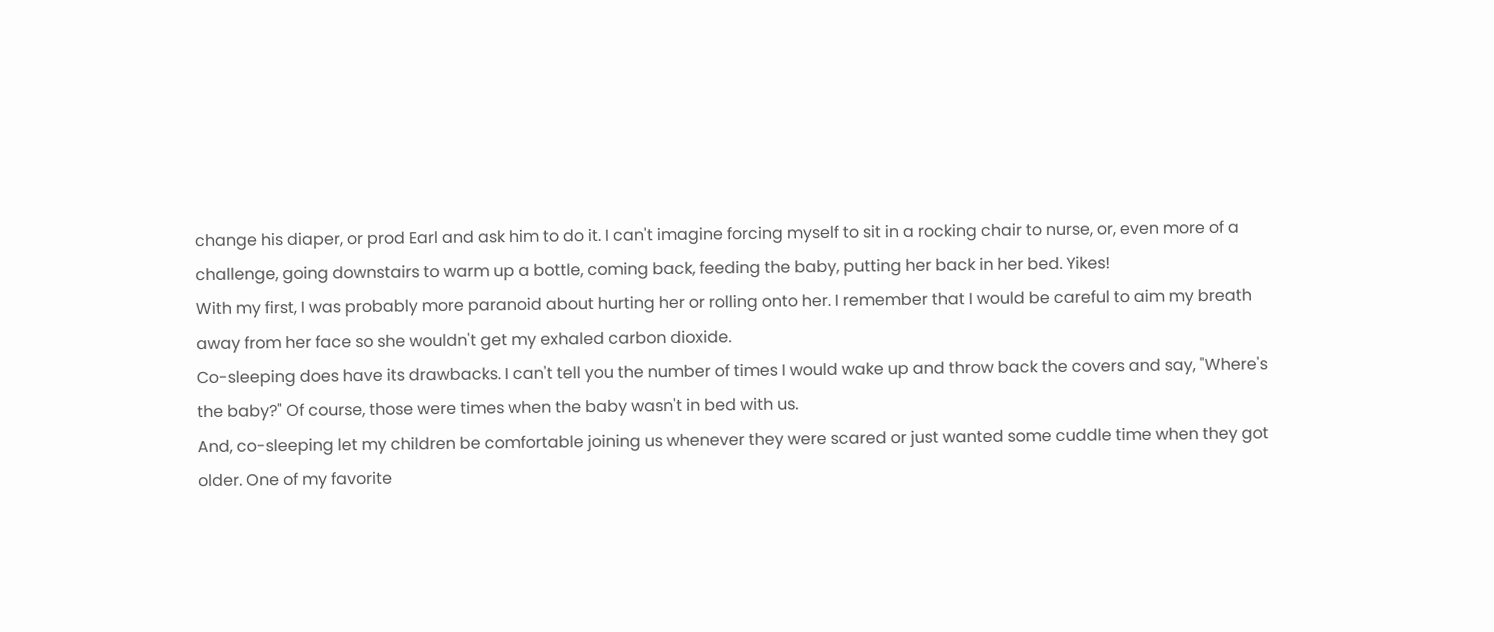change his diaper, or prod Earl and ask him to do it. I can't imagine forcing myself to sit in a rocking chair to nurse, or, even more of a challenge, going downstairs to warm up a bottle, coming back, feeding the baby, putting her back in her bed. Yikes!
With my first, I was probably more paranoid about hurting her or rolling onto her. I remember that I would be careful to aim my breath away from her face so she wouldn't get my exhaled carbon dioxide.
Co-sleeping does have its drawbacks. I can't tell you the number of times I would wake up and throw back the covers and say, "Where's the baby?" Of course, those were times when the baby wasn't in bed with us.
And, co-sleeping let my children be comfortable joining us whenever they were scared or just wanted some cuddle time when they got older. One of my favorite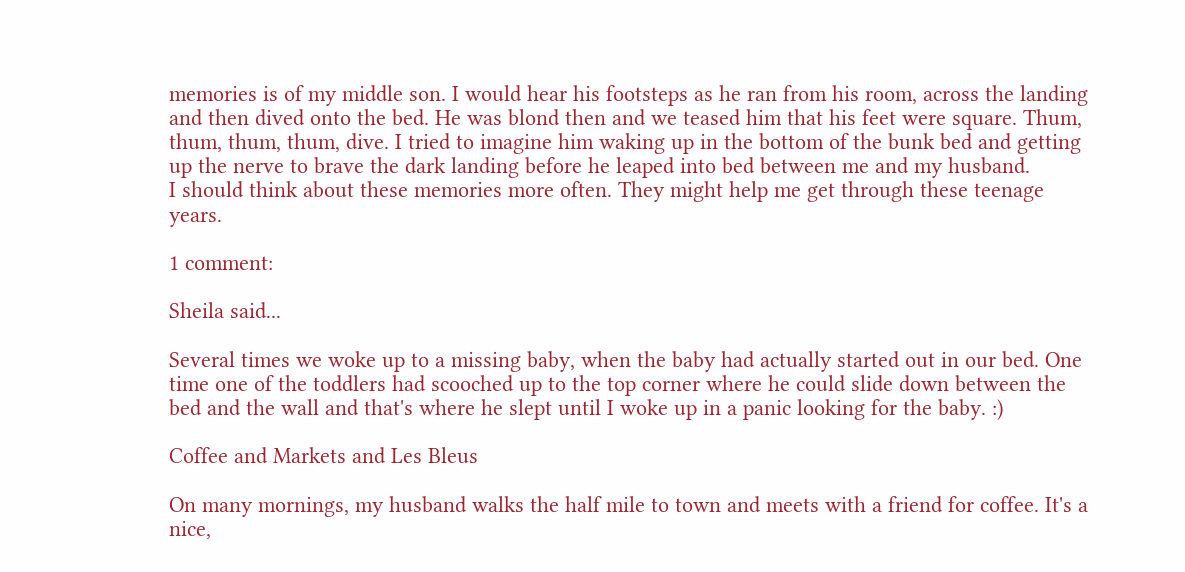memories is of my middle son. I would hear his footsteps as he ran from his room, across the landing and then dived onto the bed. He was blond then and we teased him that his feet were square. Thum, thum, thum, thum, dive. I tried to imagine him waking up in the bottom of the bunk bed and getting up the nerve to brave the dark landing before he leaped into bed between me and my husband.
I should think about these memories more often. They might help me get through these teenage years.

1 comment:

Sheila said...

Several times we woke up to a missing baby, when the baby had actually started out in our bed. One time one of the toddlers had scooched up to the top corner where he could slide down between the bed and the wall and that's where he slept until I woke up in a panic looking for the baby. :)

Coffee and Markets and Les Bleus

On many mornings, my husband walks the half mile to town and meets with a friend for coffee. It's a nice,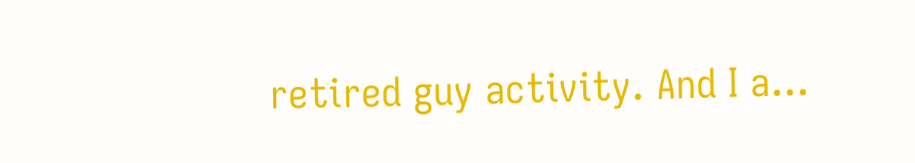retired guy activity. And I a...